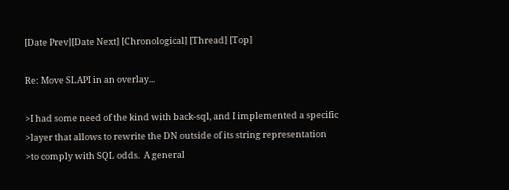[Date Prev][Date Next] [Chronological] [Thread] [Top]

Re: Move SLAPI in an overlay...

>I had some need of the kind with back-sql, and I implemented a specific
>layer that allows to rewrite the DN outside of its string representation
>to comply with SQL odds.  A general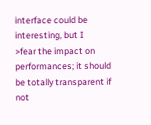interface could be interesting, but I
>fear the impact on performances; it should be totally transparent if not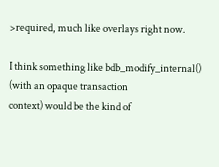>required, much like overlays right now.

I think something like bdb_modify_internal() (with an opaque transaction
context) would be the kind of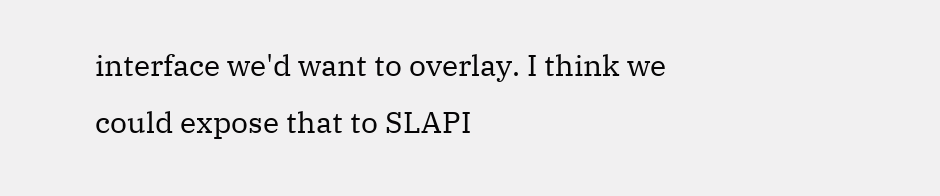interface we'd want to overlay. I think we
could expose that to SLAPI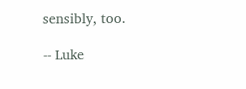sensibly, too.

-- Luke